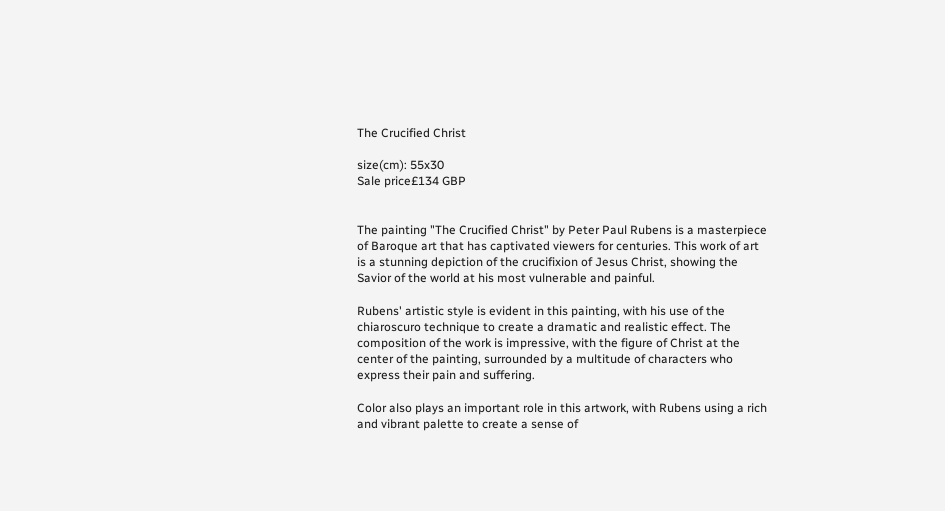The Crucified Christ

size(cm): 55x30
Sale price£134 GBP


The painting "The Crucified Christ" by Peter Paul Rubens is a masterpiece of Baroque art that has captivated viewers for centuries. This work of art is a stunning depiction of the crucifixion of Jesus Christ, showing the Savior of the world at his most vulnerable and painful.

Rubens' artistic style is evident in this painting, with his use of the chiaroscuro technique to create a dramatic and realistic effect. The composition of the work is impressive, with the figure of Christ at the center of the painting, surrounded by a multitude of characters who express their pain and suffering.

Color also plays an important role in this artwork, with Rubens using a rich and vibrant palette to create a sense of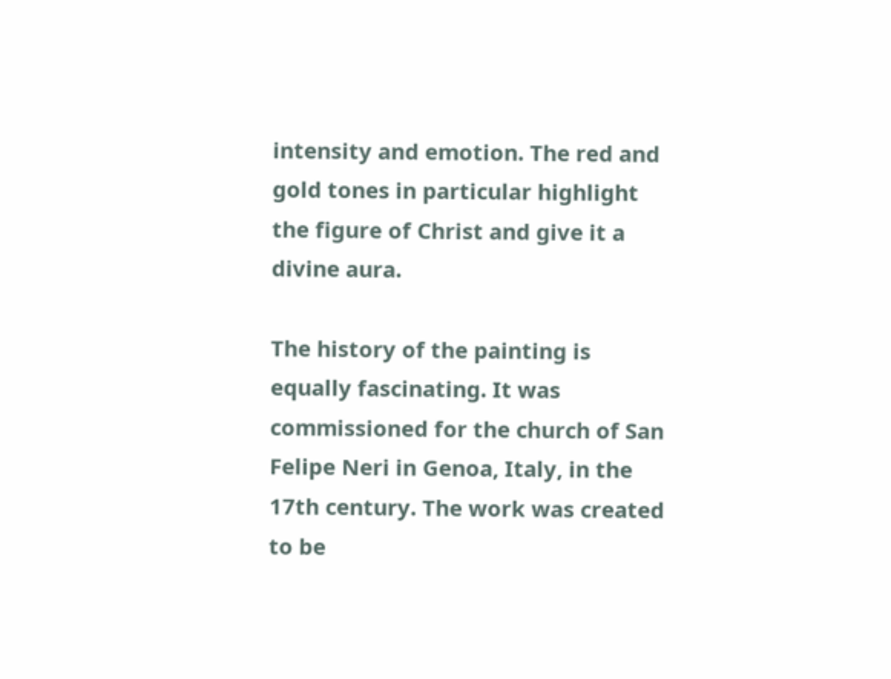intensity and emotion. The red and gold tones in particular highlight the figure of Christ and give it a divine aura.

The history of the painting is equally fascinating. It was commissioned for the church of San Felipe Neri in Genoa, Italy, in the 17th century. The work was created to be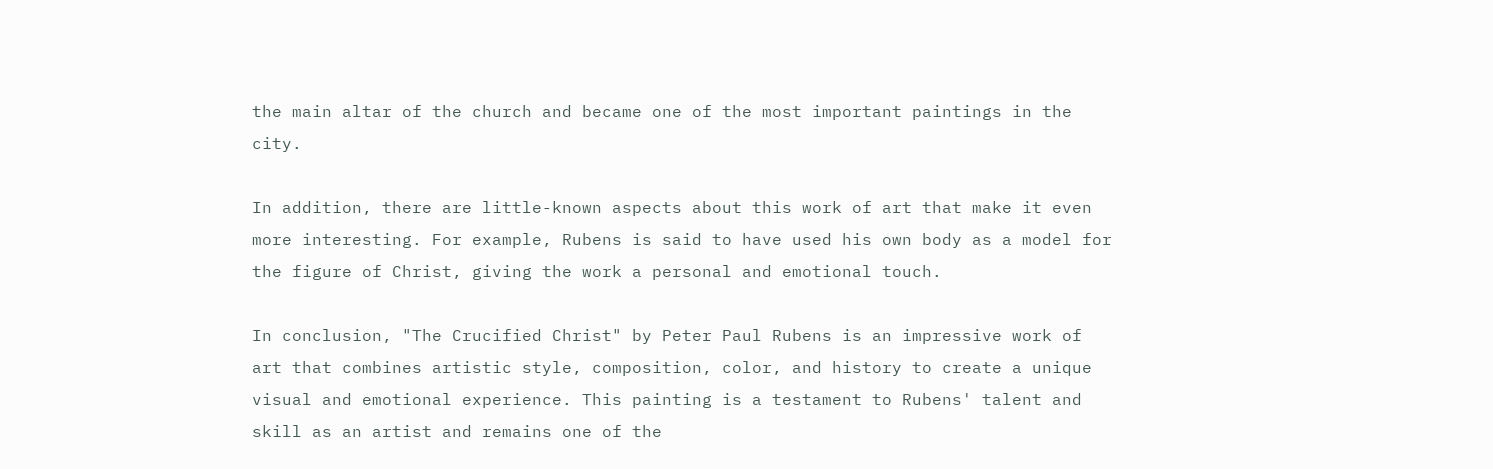the main altar of the church and became one of the most important paintings in the city.

In addition, there are little-known aspects about this work of art that make it even more interesting. For example, Rubens is said to have used his own body as a model for the figure of Christ, giving the work a personal and emotional touch.

In conclusion, "The Crucified Christ" by Peter Paul Rubens is an impressive work of art that combines artistic style, composition, color, and history to create a unique visual and emotional experience. This painting is a testament to Rubens' talent and skill as an artist and remains one of the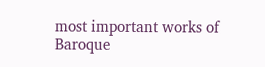most important works of Baroque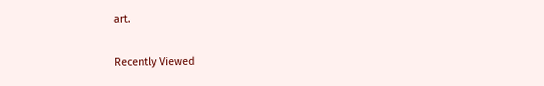art.

Recently Viewed